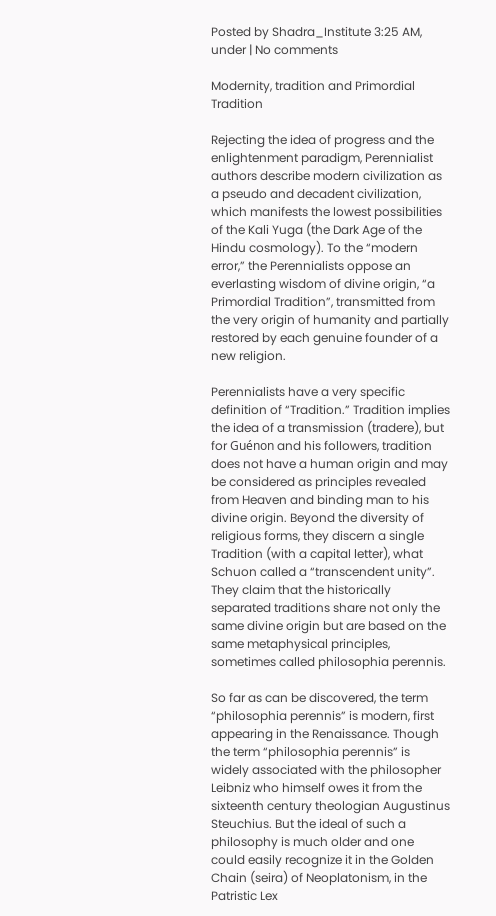Posted by Shadra_Institute 3:25 AM, under | No comments

Modernity, tradition and Primordial Tradition

Rejecting the idea of progress and the enlightenment paradigm, Perennialist authors describe modern civilization as a pseudo and decadent civilization, which manifests the lowest possibilities of the Kali Yuga (the Dark Age of the Hindu cosmology). To the “modern error,” the Perennialists oppose an everlasting wisdom of divine origin, “a Primordial Tradition”, transmitted from the very origin of humanity and partially restored by each genuine founder of a new religion.

Perennialists have a very specific definition of “Tradition.” Tradition implies the idea of a transmission (tradere), but for Guénon and his followers, tradition does not have a human origin and may be considered as principles revealed from Heaven and binding man to his divine origin. Beyond the diversity of religious forms, they discern a single Tradition (with a capital letter), what Schuon called a “transcendent unity”. They claim that the historically separated traditions share not only the same divine origin but are based on the same metaphysical principles, sometimes called philosophia perennis.

So far as can be discovered, the term “philosophia perennis” is modern, first appearing in the Renaissance. Though the term “philosophia perennis” is widely associated with the philosopher Leibniz who himself owes it from the sixteenth century theologian Augustinus Steuchius. But the ideal of such a philosophy is much older and one could easily recognize it in the Golden Chain (seira) of Neoplatonism, in the Patristic Lex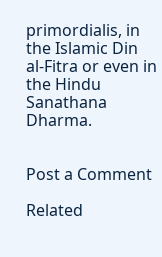primordialis, in the Islamic Din al-Fitra or even in the Hindu Sanathana Dharma.


Post a Comment

Related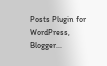Posts Plugin for WordPress, Blogger...